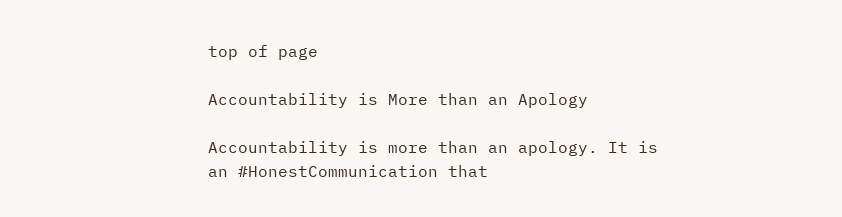top of page

Accountability is More than an Apology

Accountability is more than an apology. It is an #HonestCommunication that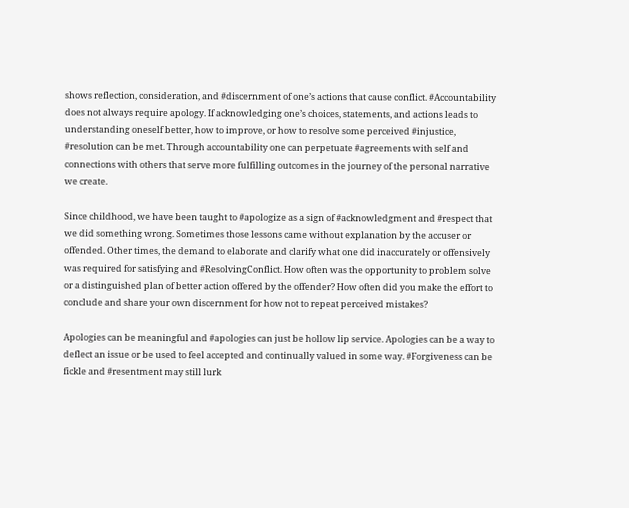shows reflection, consideration, and #discernment of one’s actions that cause conflict. #Accountability does not always require apology. If acknowledging one’s choices, statements, and actions leads to understanding oneself better, how to improve, or how to resolve some perceived #injustice, #resolution can be met. Through accountability one can perpetuate #agreements with self and connections with others that serve more fulfilling outcomes in the journey of the personal narrative we create.

Since childhood, we have been taught to #apologize as a sign of #acknowledgment and #respect that we did something wrong. Sometimes those lessons came without explanation by the accuser or offended. Other times, the demand to elaborate and clarify what one did inaccurately or offensively was required for satisfying and #ResolvingConflict. How often was the opportunity to problem solve or a distinguished plan of better action offered by the offender? How often did you make the effort to conclude and share your own discernment for how not to repeat perceived mistakes?

Apologies can be meaningful and #apologies can just be hollow lip service. Apologies can be a way to deflect an issue or be used to feel accepted and continually valued in some way. #Forgiveness can be fickle and #resentment may still lurk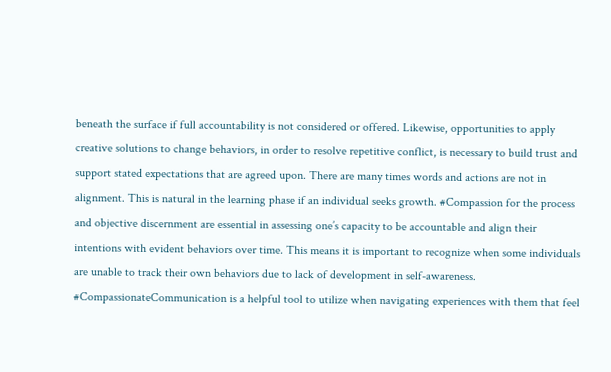beneath the surface if full accountability is not considered or offered. Likewise, opportunities to apply creative solutions to change behaviors, in order to resolve repetitive conflict, is necessary to build trust and support stated expectations that are agreed upon. There are many times words and actions are not in alignment. This is natural in the learning phase if an individual seeks growth. #Compassion for the process and objective discernment are essential in assessing one’s capacity to be accountable and align their intentions with evident behaviors over time. This means it is important to recognize when some individuals are unable to track their own behaviors due to lack of development in self-awareness. #CompassionateCommunication is a helpful tool to utilize when navigating experiences with them that feel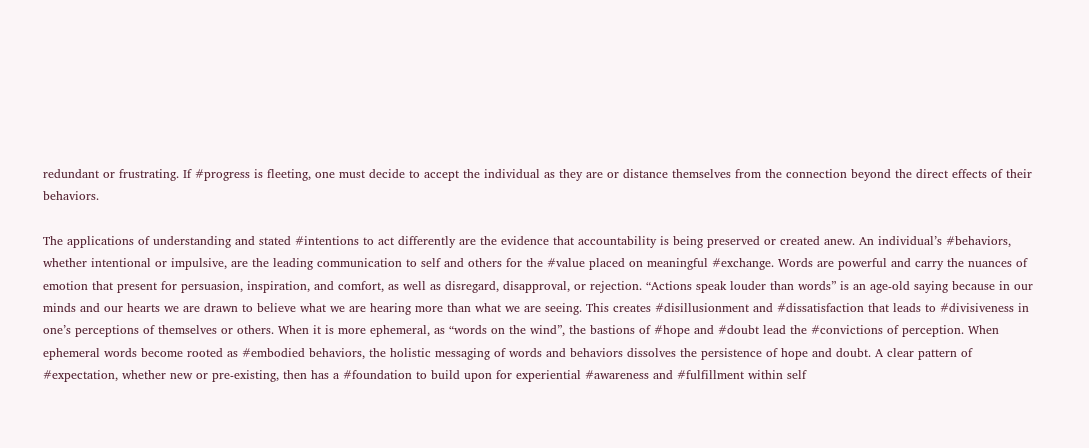redundant or frustrating. If #progress is fleeting, one must decide to accept the individual as they are or distance themselves from the connection beyond the direct effects of their behaviors.

The applications of understanding and stated #intentions to act differently are the evidence that accountability is being preserved or created anew. An individual’s #behaviors, whether intentional or impulsive, are the leading communication to self and others for the #value placed on meaningful #exchange. Words are powerful and carry the nuances of emotion that present for persuasion, inspiration, and comfort, as well as disregard, disapproval, or rejection. “Actions speak louder than words” is an age-old saying because in our minds and our hearts we are drawn to believe what we are hearing more than what we are seeing. This creates #disillusionment and #dissatisfaction that leads to #divisiveness in one’s perceptions of themselves or others. When it is more ephemeral, as “words on the wind”, the bastions of #hope and #doubt lead the #convictions of perception. When ephemeral words become rooted as #embodied behaviors, the holistic messaging of words and behaviors dissolves the persistence of hope and doubt. A clear pattern of #expectation, whether new or pre-existing, then has a #foundation to build upon for experiential #awareness and #fulfillment within self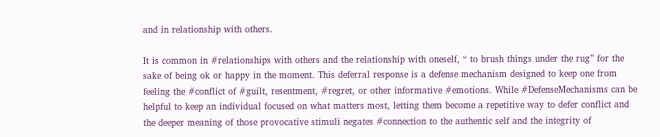and in relationship with others.

It is common in #relationships with others and the relationship with oneself, “ to brush things under the rug” for the sake of being ok or happy in the moment. This deferral response is a defense mechanism designed to keep one from feeling the #conflict of #guilt, resentment, #regret, or other informative #emotions. While #DefenseMechanisms can be helpful to keep an individual focused on what matters most, letting them become a repetitive way to defer conflict and the deeper meaning of those provocative stimuli negates #connection to the authentic self and the integrity of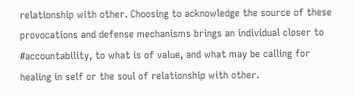relationship with other. Choosing to acknowledge the source of these provocations and defense mechanisms brings an individual closer to #accountability, to what is of value, and what may be calling for healing in self or the soul of relationship with other.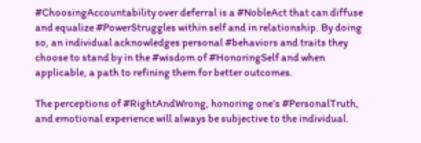#ChoosingAccountability over deferral is a #NobleAct that can diffuse and equalize #PowerStruggles within self and in relationship. By doing so, an individual acknowledges personal #behaviors and traits they choose to stand by in the #wisdom of #HonoringSelf and when applicable, a path to refining them for better outcomes.

The perceptions of #RightAndWrong, honoring one’s #PersonalTruth, and emotional experience will always be subjective to the individual.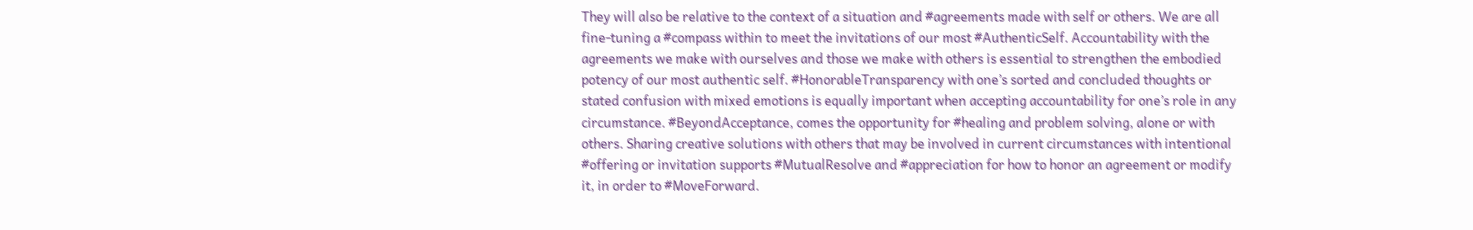They will also be relative to the context of a situation and #agreements made with self or others. We are all fine-tuning a #compass within to meet the invitations of our most #AuthenticSelf. Accountability with the agreements we make with ourselves and those we make with others is essential to strengthen the embodied potency of our most authentic self. #HonorableTransparency with one’s sorted and concluded thoughts or stated confusion with mixed emotions is equally important when accepting accountability for one’s role in any circumstance. #BeyondAcceptance, comes the opportunity for #healing and problem solving, alone or with others. Sharing creative solutions with others that may be involved in current circumstances with intentional #offering or invitation supports #MutualResolve and #appreciation for how to honor an agreement or modify it, in order to #MoveForward.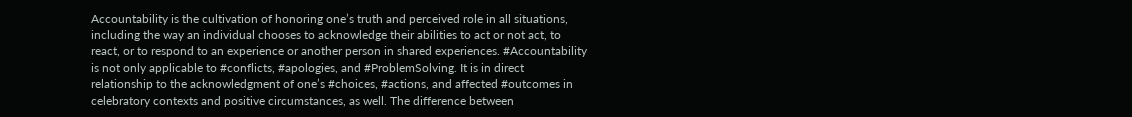Accountability is the cultivation of honoring one’s truth and perceived role in all situations, including the way an individual chooses to acknowledge their abilities to act or not act, to react, or to respond to an experience or another person in shared experiences. #Accountability is not only applicable to #conflicts, #apologies, and #ProblemSolving. It is in direct relationship to the acknowledgment of one’s #choices, #actions, and affected #outcomes in celebratory contexts and positive circumstances, as well. The difference between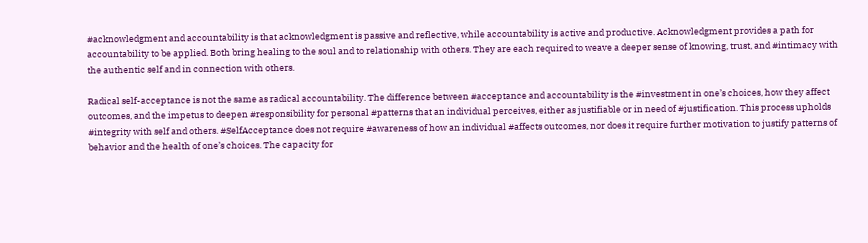#acknowledgment and accountability is that acknowledgment is passive and reflective, while accountability is active and productive. Acknowledgment provides a path for accountability to be applied. Both bring healing to the soul and to relationship with others. They are each required to weave a deeper sense of knowing, trust, and #intimacy with the authentic self and in connection with others.

Radical self-acceptance is not the same as radical accountability. The difference between #acceptance and accountability is the #investment in one’s choices, how they affect outcomes, and the impetus to deepen #responsibility for personal #patterns that an individual perceives, either as justifiable or in need of #justification. This process upholds #integrity with self and others. #SelfAcceptance does not require #awareness of how an individual #affects outcomes, nor does it require further motivation to justify patterns of behavior and the health of one’s choices. The capacity for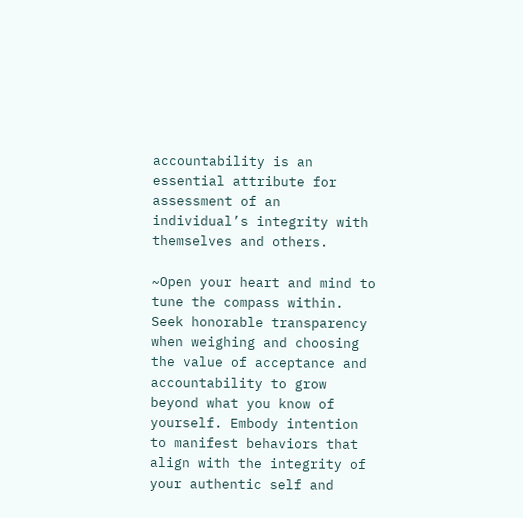accountability is an essential attribute for assessment of an individual’s integrity with themselves and others.

~Open your heart and mind to tune the compass within. Seek honorable transparency when weighing and choosing the value of acceptance and accountability to grow beyond what you know of yourself. Embody intention to manifest behaviors that align with the integrity of your authentic self and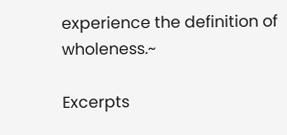experience the definition of wholeness.~

Excerpts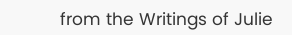from the Writings of Julie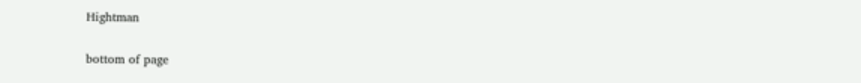Hightman


bottom of page